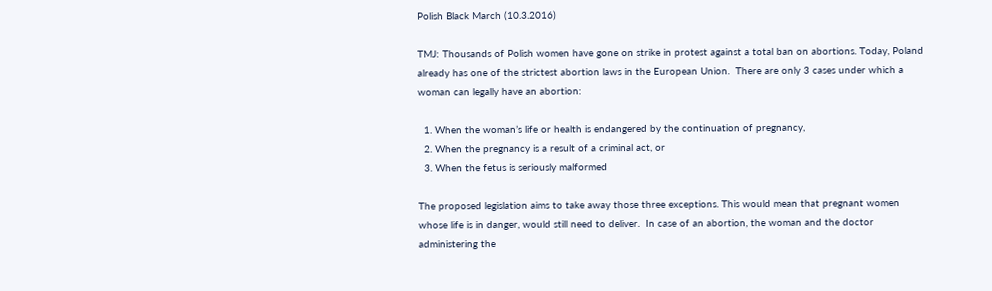Polish Black March (10.3.2016)

TMJ: Thousands of Polish women have gone on strike in protest against a total ban on abortions. Today, Poland already has one of the strictest abortion laws in the European Union.  There are only 3 cases under which a woman can legally have an abortion:

  1. When the woman’s life or health is endangered by the continuation of pregnancy,
  2. When the pregnancy is a result of a criminal act, or
  3. When the fetus is seriously malformed

The proposed legislation aims to take away those three exceptions. This would mean that pregnant women whose life is in danger, would still need to deliver.  In case of an abortion, the woman and the doctor administering the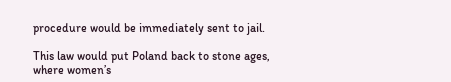procedure would be immediately sent to jail.

This law would put Poland back to stone ages, where women’s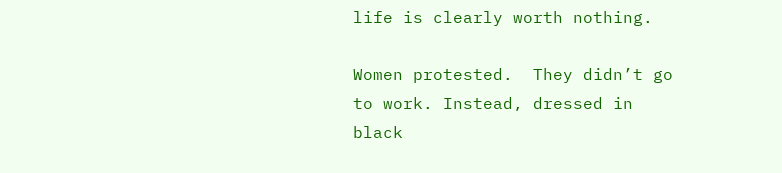life is clearly worth nothing.

Women protested.  They didn’t go to work. Instead, dressed in black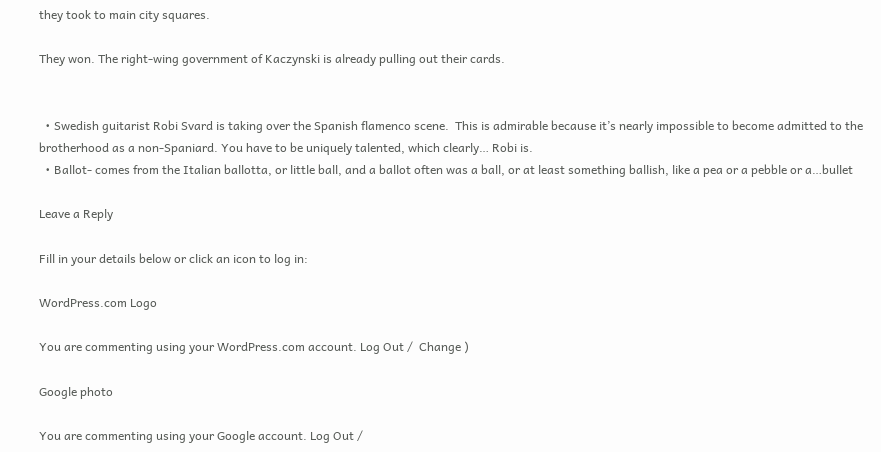they took to main city squares.

They won. The right-wing government of Kaczynski is already pulling out their cards.


  • Swedish guitarist Robi Svard is taking over the Spanish flamenco scene.  This is admirable because it’s nearly impossible to become admitted to the brotherhood as a non-Spaniard. You have to be uniquely talented, which clearly… Robi is.
  • Ballot- comes from the Italian ballotta, or little ball, and a ballot often was a ball, or at least something ballish, like a pea or a pebble or a…bullet

Leave a Reply

Fill in your details below or click an icon to log in:

WordPress.com Logo

You are commenting using your WordPress.com account. Log Out /  Change )

Google photo

You are commenting using your Google account. Log Out /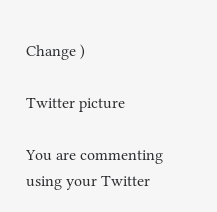Change )

Twitter picture

You are commenting using your Twitter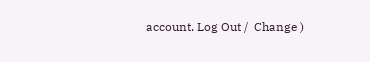account. Log Out /  Change )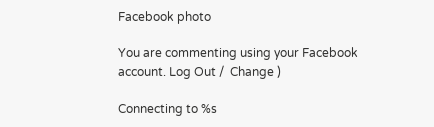Facebook photo

You are commenting using your Facebook account. Log Out /  Change )

Connecting to %s